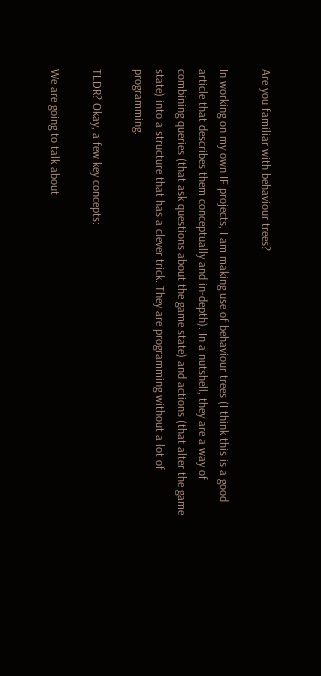Are you familiar with behaviour trees?

In working on my own IF projects, I am making use of behaviour trees (I think this is a good article that describes them conceptually and in-depth). In a nutshell, they are a way of combining queries (that ask questions about the game state) and actions (that alter the game state) into a structure that has a clever trick. They are programming without a lot of programming.

TLDR? Okay, a few key concepts:

We are going to talk about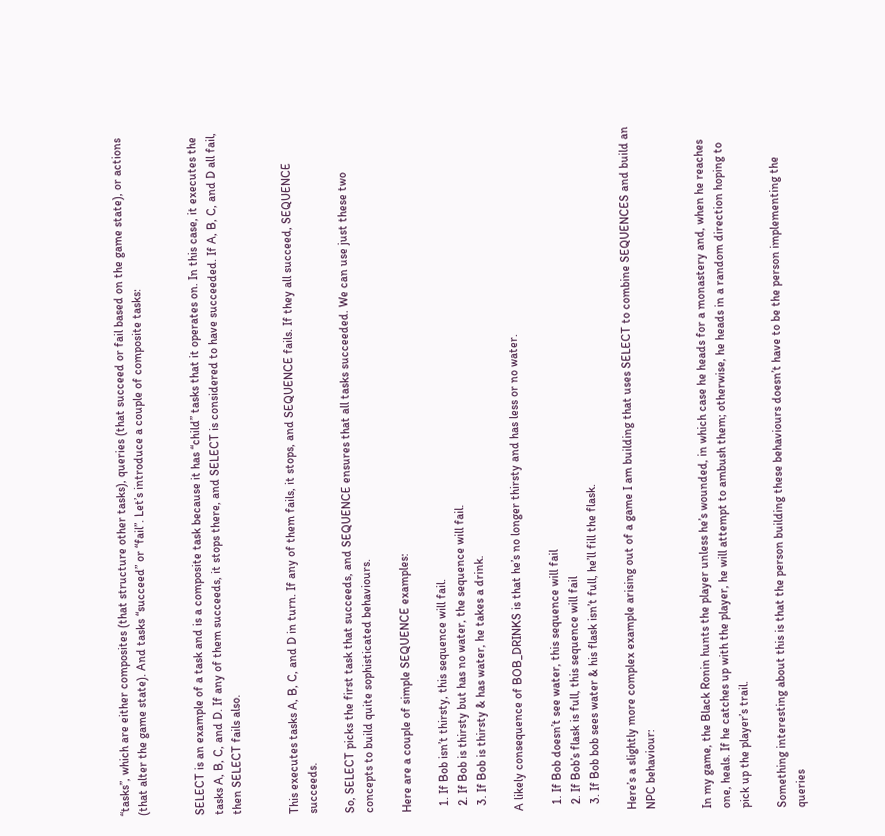“tasks”, which are either composites (that structure other tasks), queries (that succeed or fail based on the game state), or actions (that alter the game state). And tasks “succeed” or “fail”. Let’s introduce a couple of composite tasks:


SELECT is an example of a task and is a composite task because it has “child” tasks that it operates on. In this case, it executes the tasks A, B, C, and D. If any of them succeeds, it stops there, and SELECT is considered to have succeeded. If A, B, C, and D all fail, then SELECT fails also.


This executes tasks A, B, C, and D in turn. If any of them fails, it stops, and SEQUENCE fails. If they all succeed, SEQUENCE succeeds.

So, SELECT picks the first task that succeeds, and SEQUENCE ensures that all tasks succeeded. We can use just these two concepts to build quite sophisticated behaviours.

Here are a couple of simple SEQUENCE examples:

  1. If Bob isn’t thirsty, this sequence will fail.
  2. If Bob is thirsty but has no water, the sequence will fail.
  3. If Bob is thirsty & has water, he takes a drink.

A likely consequence of BOB_DRINKS is that he’s no longer thirsty and has less or no water.

  1. If Bob doesn’t see water, this sequence will fail
  2. If Bob’s flask is full, this sequence will fail
  3. If Bob bob sees water & his flask isn’t full, he’ll fill the flask.

Here’s a slightly more complex example arising out of a game I am building that uses SELECT to combine SEQUENCES and build an NPC behaviour:


In my game, the Black Ronin hunts the player unless he’s wounded, in which case he heads for a monastery and, when he reaches one, heals. If he catches up with the player, he will attempt to ambush them; otherwise, he heads in a random direction hoping to pick up the player’s trail.

Something interesting about this is that the person building these behaviours doesn’t have to be the person implementing the queries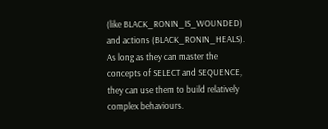(like BLACK_RONIN_IS_WOUNDED) and actions (BLACK_RONIN_HEALS). As long as they can master the concepts of SELECT and SEQUENCE, they can use them to build relatively complex behaviours.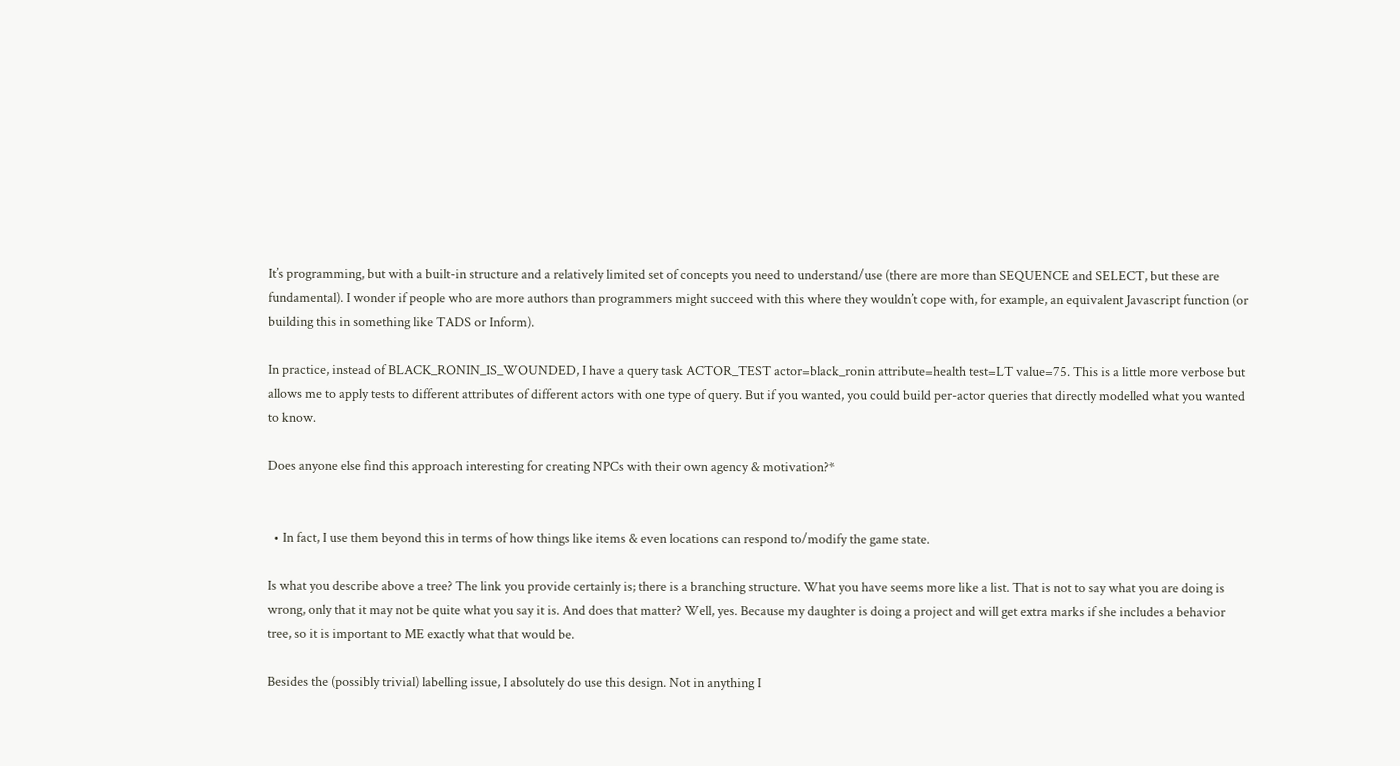It’s programming, but with a built-in structure and a relatively limited set of concepts you need to understand/use (there are more than SEQUENCE and SELECT, but these are fundamental). I wonder if people who are more authors than programmers might succeed with this where they wouldn’t cope with, for example, an equivalent Javascript function (or building this in something like TADS or Inform).

In practice, instead of BLACK_RONIN_IS_WOUNDED, I have a query task ACTOR_TEST actor=black_ronin attribute=health test=LT value=75. This is a little more verbose but allows me to apply tests to different attributes of different actors with one type of query. But if you wanted, you could build per-actor queries that directly modelled what you wanted to know.

Does anyone else find this approach interesting for creating NPCs with their own agency & motivation?*


  • In fact, I use them beyond this in terms of how things like items & even locations can respond to/modify the game state.

Is what you describe above a tree? The link you provide certainly is; there is a branching structure. What you have seems more like a list. That is not to say what you are doing is wrong, only that it may not be quite what you say it is. And does that matter? Well, yes. Because my daughter is doing a project and will get extra marks if she includes a behavior tree, so it is important to ME exactly what that would be.

Besides the (possibly trivial) labelling issue, I absolutely do use this design. Not in anything I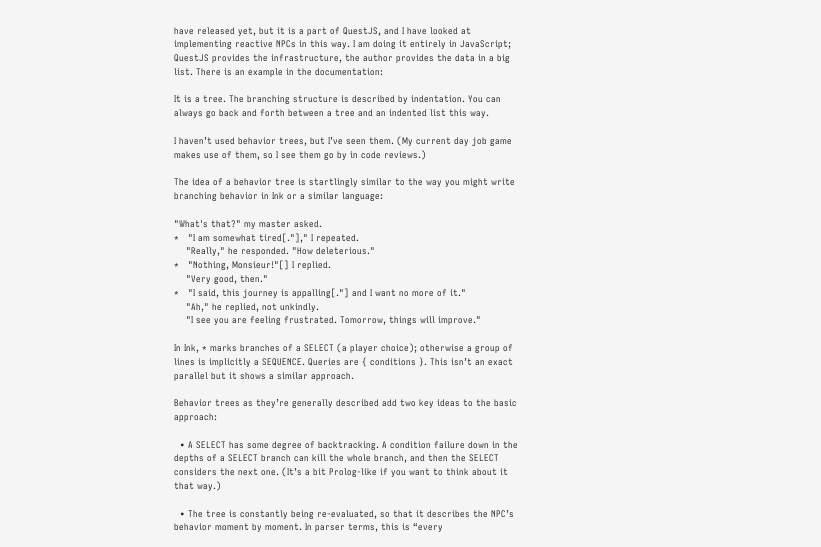have released yet, but it is a part of QuestJS, and I have looked at implementing reactive NPCs in this way. I am doing it entirely in JavaScript; QuestJS provides the infrastructure, the author provides the data in a big list. There is an example in the documentation:

It is a tree. The branching structure is described by indentation. You can always go back and forth between a tree and an indented list this way.

I haven’t used behavior trees, but I’ve seen them. (My current day job game makes use of them, so I see them go by in code reviews.)

The idea of a behavior tree is startlingly similar to the way you might write branching behavior in Ink or a similar language:

"What's that?" my master asked.
*   "I am somewhat tired[."]," I repeated.
    "Really," he responded. "How deleterious."
*   "Nothing, Monsieur!"[] I replied.
    "Very good, then."
*   "I said, this journey is appalling[."] and I want no more of it."
    "Ah," he replied, not unkindly.
    "I see you are feeling frustrated. Tomorrow, things will improve."

In Ink, * marks branches of a SELECT (a player choice); otherwise a group of lines is implicitly a SEQUENCE. Queries are { conditions }. This isn’t an exact parallel but it shows a similar approach.

Behavior trees as they’re generally described add two key ideas to the basic approach:

  • A SELECT has some degree of backtracking. A condition failure down in the depths of a SELECT branch can kill the whole branch, and then the SELECT considers the next one. (It’s a bit Prolog-like if you want to think about it that way.)

  • The tree is constantly being re-evaluated, so that it describes the NPC’s behavior moment by moment. In parser terms, this is “every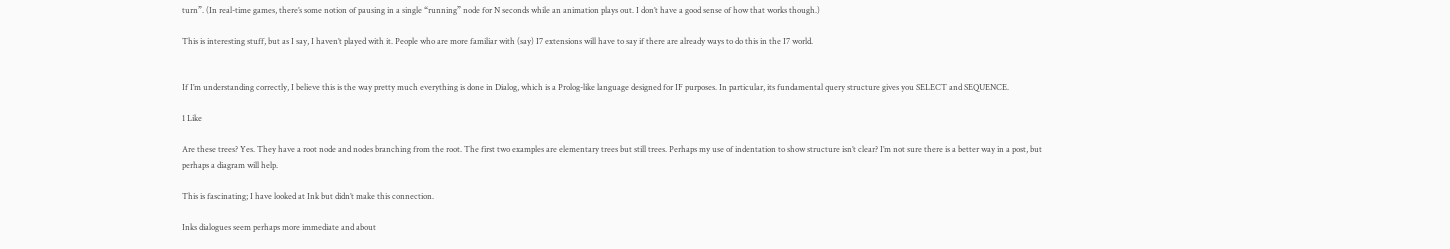turn”. (In real-time games, there’s some notion of pausing in a single “running” node for N seconds while an animation plays out. I don’t have a good sense of how that works though.)

This is interesting stuff, but as I say, I haven’t played with it. People who are more familiar with (say) I7 extensions will have to say if there are already ways to do this in the I7 world.


If I’m understanding correctly, I believe this is the way pretty much everything is done in Dialog, which is a Prolog-like language designed for IF purposes. In particular, its fundamental query structure gives you SELECT and SEQUENCE.

1 Like

Are these trees? Yes. They have a root node and nodes branching from the root. The first two examples are elementary trees but still trees. Perhaps my use of indentation to show structure isn’t clear? I’m not sure there is a better way in a post, but perhaps a diagram will help.

This is fascinating; I have looked at Ink but didn’t make this connection.

Inks dialogues seem perhaps more immediate and about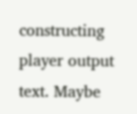constructing player output text. Maybe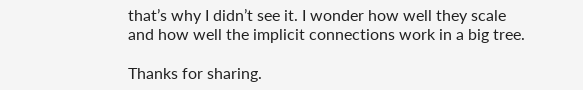that’s why I didn’t see it. I wonder how well they scale and how well the implicit connections work in a big tree.

Thanks for sharing.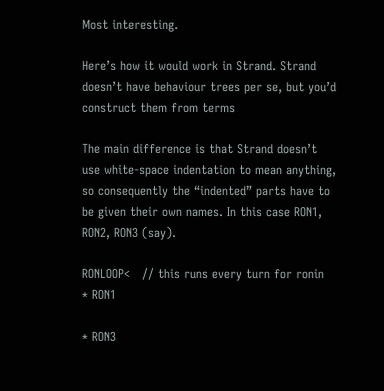Most interesting.

Here’s how it would work in Strand. Strand doesn’t have behaviour trees per se, but you’d construct them from terms

The main difference is that Strand doesn’t use white-space indentation to mean anything, so consequently the “indented” parts have to be given their own names. In this case RON1, RON2, RON3 (say).

RONLOOP<   // this runs every turn for ronin
* RON1

* RON3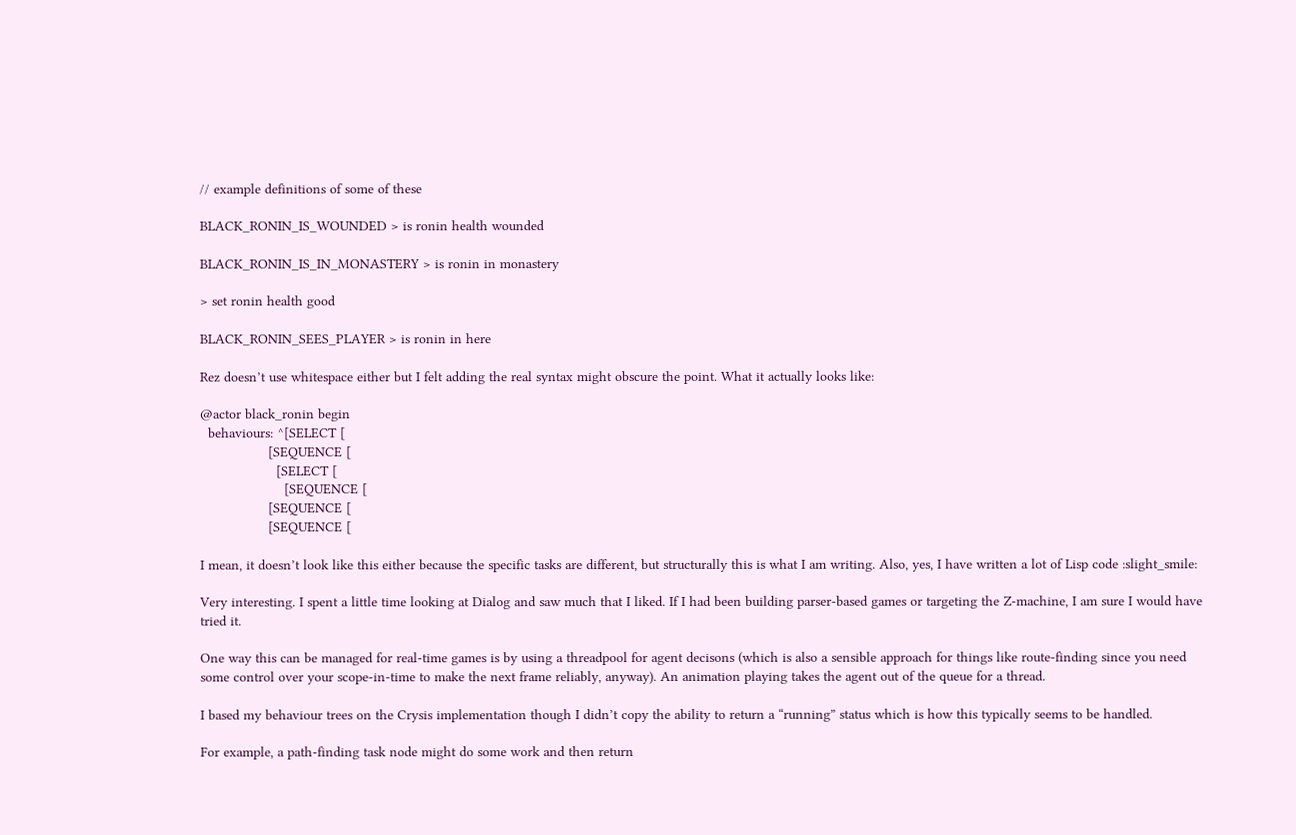// example definitions of some of these

BLACK_RONIN_IS_WOUNDED > is ronin health wounded

BLACK_RONIN_IS_IN_MONASTERY > is ronin in monastery

> set ronin health good

BLACK_RONIN_SEES_PLAYER > is ronin in here

Rez doesn’t use whitespace either but I felt adding the real syntax might obscure the point. What it actually looks like:

@actor black_ronin begin
  behaviours: ^[SELECT [
                 [SEQUENCE [
                   [SELECT [
                     [SEQUENCE [
                 [SEQUENCE [
                 [SEQUENCE [

I mean, it doesn’t look like this either because the specific tasks are different, but structurally this is what I am writing. Also, yes, I have written a lot of Lisp code :slight_smile:

Very interesting. I spent a little time looking at Dialog and saw much that I liked. If I had been building parser-based games or targeting the Z-machine, I am sure I would have tried it.

One way this can be managed for real-time games is by using a threadpool for agent decisons (which is also a sensible approach for things like route-finding since you need some control over your scope-in-time to make the next frame reliably, anyway). An animation playing takes the agent out of the queue for a thread.

I based my behaviour trees on the Crysis implementation though I didn’t copy the ability to return a “running” status which is how this typically seems to be handled.

For example, a path-finding task node might do some work and then return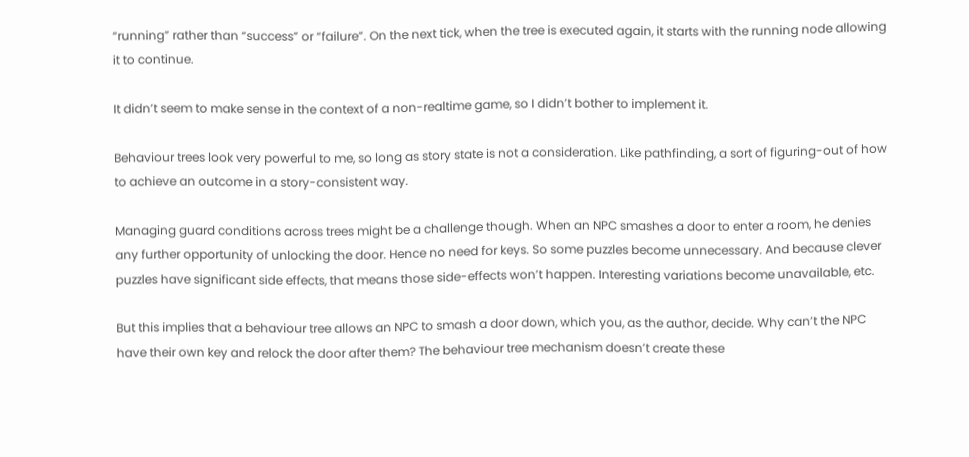“running” rather than “success” or “failure”. On the next tick, when the tree is executed again, it starts with the running node allowing it to continue.

It didn’t seem to make sense in the context of a non-realtime game, so I didn’t bother to implement it.

Behaviour trees look very powerful to me, so long as story state is not a consideration. Like pathfinding, a sort of figuring-out of how to achieve an outcome in a story-consistent way.

Managing guard conditions across trees might be a challenge though. When an NPC smashes a door to enter a room, he denies any further opportunity of unlocking the door. Hence no need for keys. So some puzzles become unnecessary. And because clever puzzles have significant side effects, that means those side-effects won’t happen. Interesting variations become unavailable, etc.

But this implies that a behaviour tree allows an NPC to smash a door down, which you, as the author, decide. Why can’t the NPC have their own key and relock the door after them? The behaviour tree mechanism doesn’t create these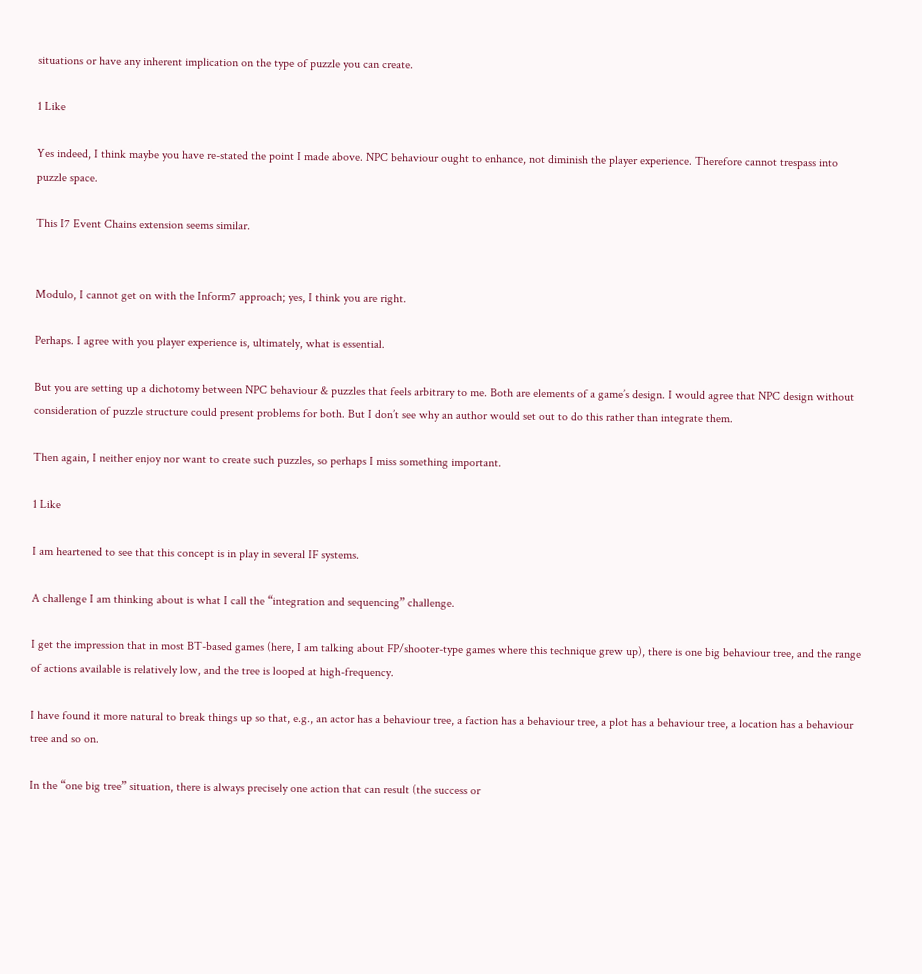situations or have any inherent implication on the type of puzzle you can create.

1 Like

Yes indeed, I think maybe you have re-stated the point I made above. NPC behaviour ought to enhance, not diminish the player experience. Therefore cannot trespass into puzzle space.

This I7 Event Chains extension seems similar.


Modulo, I cannot get on with the Inform7 approach; yes, I think you are right.

Perhaps. I agree with you player experience is, ultimately, what is essential.

But you are setting up a dichotomy between NPC behaviour & puzzles that feels arbitrary to me. Both are elements of a game’s design. I would agree that NPC design without consideration of puzzle structure could present problems for both. But I don’t see why an author would set out to do this rather than integrate them.

Then again, I neither enjoy nor want to create such puzzles, so perhaps I miss something important.

1 Like

I am heartened to see that this concept is in play in several IF systems.

A challenge I am thinking about is what I call the “integration and sequencing” challenge.

I get the impression that in most BT-based games (here, I am talking about FP/shooter-type games where this technique grew up), there is one big behaviour tree, and the range of actions available is relatively low, and the tree is looped at high-frequency.

I have found it more natural to break things up so that, e.g., an actor has a behaviour tree, a faction has a behaviour tree, a plot has a behaviour tree, a location has a behaviour tree and so on.

In the “one big tree” situation, there is always precisely one action that can result (the success or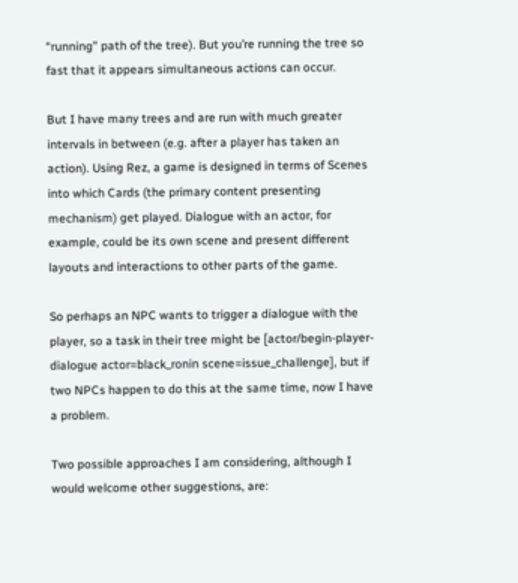“running” path of the tree). But you’re running the tree so fast that it appears simultaneous actions can occur.

But I have many trees and are run with much greater intervals in between (e.g. after a player has taken an action). Using Rez, a game is designed in terms of Scenes into which Cards (the primary content presenting mechanism) get played. Dialogue with an actor, for example, could be its own scene and present different layouts and interactions to other parts of the game.

So perhaps an NPC wants to trigger a dialogue with the player, so a task in their tree might be [actor/begin-player-dialogue actor=black_ronin scene=issue_challenge], but if two NPCs happen to do this at the same time, now I have a problem.

Two possible approaches I am considering, although I would welcome other suggestions, are: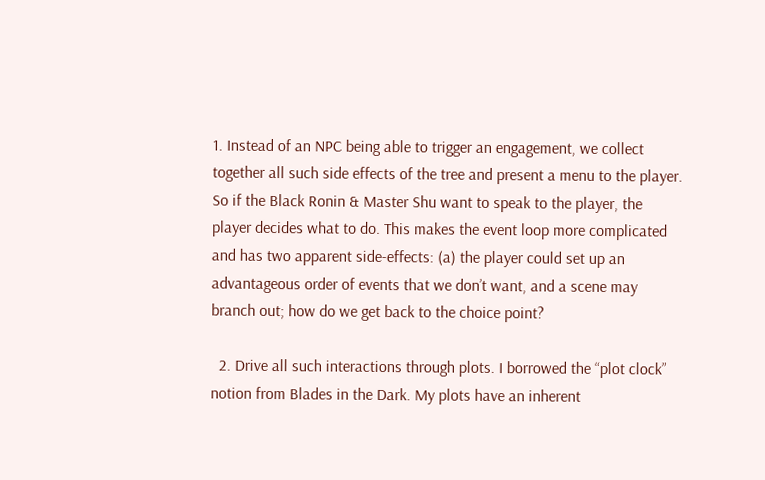1. Instead of an NPC being able to trigger an engagement, we collect together all such side effects of the tree and present a menu to the player. So if the Black Ronin & Master Shu want to speak to the player, the player decides what to do. This makes the event loop more complicated and has two apparent side-effects: (a) the player could set up an advantageous order of events that we don’t want, and a scene may branch out; how do we get back to the choice point?

  2. Drive all such interactions through plots. I borrowed the “plot clock” notion from Blades in the Dark. My plots have an inherent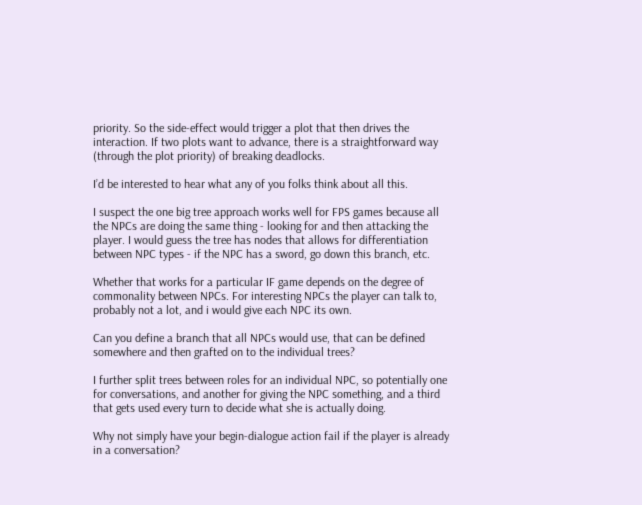priority. So the side-effect would trigger a plot that then drives the interaction. If two plots want to advance, there is a straightforward way (through the plot priority) of breaking deadlocks.

I’d be interested to hear what any of you folks think about all this.

I suspect the one big tree approach works well for FPS games because all the NPCs are doing the same thing - looking for and then attacking the player. I would guess the tree has nodes that allows for differentiation between NPC types - if the NPC has a sword, go down this branch, etc.

Whether that works for a particular IF game depends on the degree of commonality between NPCs. For interesting NPCs the player can talk to, probably not a lot, and i would give each NPC its own.

Can you define a branch that all NPCs would use, that can be defined somewhere and then grafted on to the individual trees?

I further split trees between roles for an individual NPC, so potentially one for conversations, and another for giving the NPC something, and a third that gets used every turn to decide what she is actually doing.

Why not simply have your begin-dialogue action fail if the player is already in a conversation?